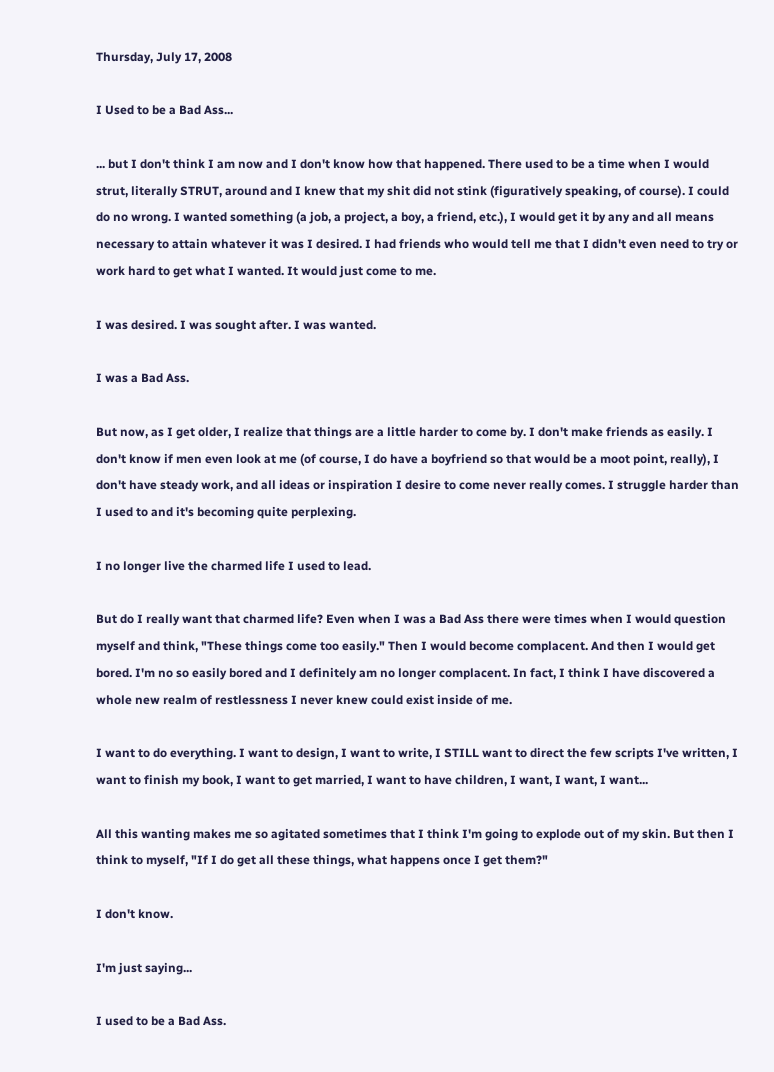Thursday, July 17, 2008

I Used to be a Bad Ass...

... but I don't think I am now and I don't know how that happened. There used to be a time when I would strut, literally STRUT, around and I knew that my shit did not stink (figuratively speaking, of course). I could do no wrong. I wanted something (a job, a project, a boy, a friend, etc.), I would get it by any and all means necessary to attain whatever it was I desired. I had friends who would tell me that I didn't even need to try or work hard to get what I wanted. It would just come to me.

I was desired. I was sought after. I was wanted.

I was a Bad Ass.

But now, as I get older, I realize that things are a little harder to come by. I don't make friends as easily. I don't know if men even look at me (of course, I do have a boyfriend so that would be a moot point, really), I don't have steady work, and all ideas or inspiration I desire to come never really comes. I struggle harder than I used to and it's becoming quite perplexing.

I no longer live the charmed life I used to lead.

But do I really want that charmed life? Even when I was a Bad Ass there were times when I would question myself and think, "These things come too easily." Then I would become complacent. And then I would get bored. I'm no so easily bored and I definitely am no longer complacent. In fact, I think I have discovered a whole new realm of restlessness I never knew could exist inside of me.

I want to do everything. I want to design, I want to write, I STILL want to direct the few scripts I've written, I want to finish my book, I want to get married, I want to have children, I want, I want, I want...

All this wanting makes me so agitated sometimes that I think I'm going to explode out of my skin. But then I think to myself, "If I do get all these things, what happens once I get them?"

I don't know.

I'm just saying...

I used to be a Bad Ass.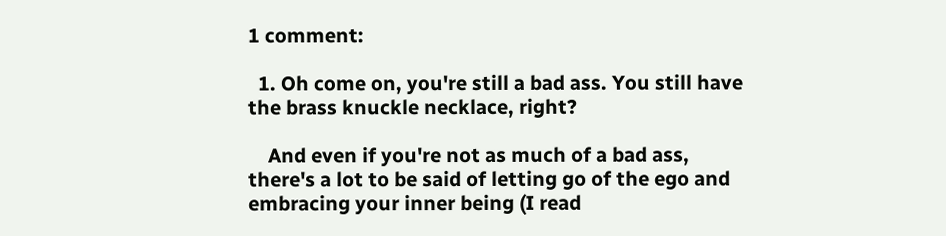1 comment:

  1. Oh come on, you're still a bad ass. You still have the brass knuckle necklace, right?

    And even if you're not as much of a bad ass, there's a lot to be said of letting go of the ego and embracing your inner being (I read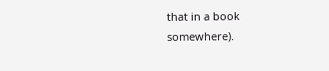that in a book somewhere).